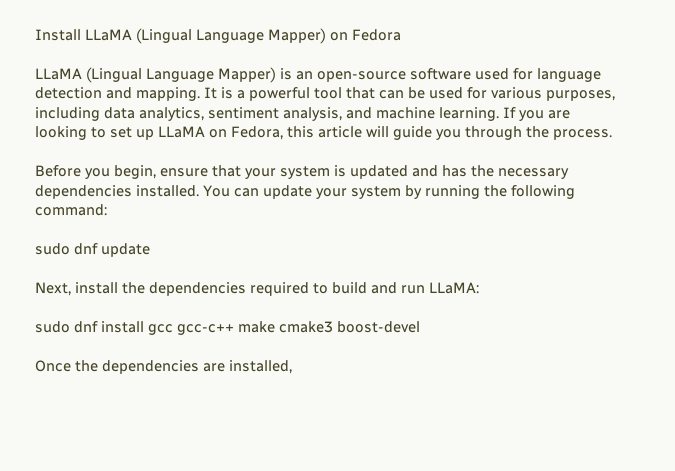Install LLaMA (Lingual Language Mapper) on Fedora

LLaMA (Lingual Language Mapper) is an open-source software used for language detection and mapping. It is a powerful tool that can be used for various purposes, including data analytics, sentiment analysis, and machine learning. If you are looking to set up LLaMA on Fedora, this article will guide you through the process.

Before you begin, ensure that your system is updated and has the necessary dependencies installed. You can update your system by running the following command:

sudo dnf update

Next, install the dependencies required to build and run LLaMA:

sudo dnf install gcc gcc-c++ make cmake3 boost-devel

Once the dependencies are installed,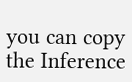you can copy the Inference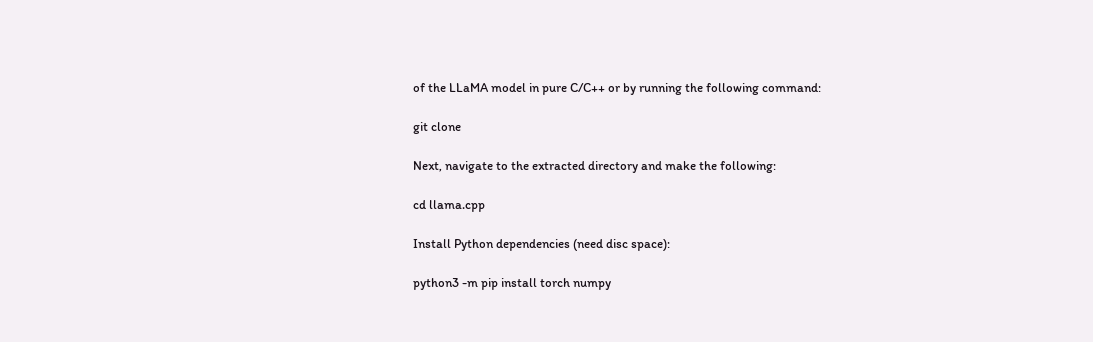of the LLaMA model in pure C/C++ or by running the following command:

git clone

Next, navigate to the extracted directory and make the following:

cd llama.cpp

Install Python dependencies (need disc space):

python3 -m pip install torch numpy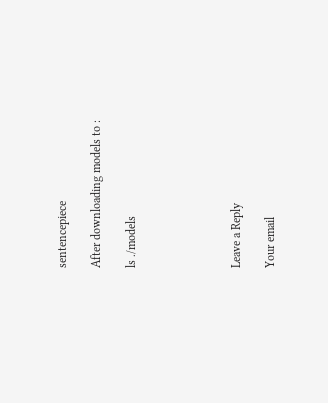sentencepiece

After downloading models to :

ls ./models





Leave a Reply

Your email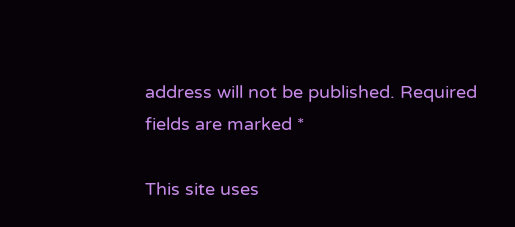address will not be published. Required fields are marked *

This site uses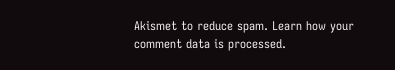Akismet to reduce spam. Learn how your comment data is processed.